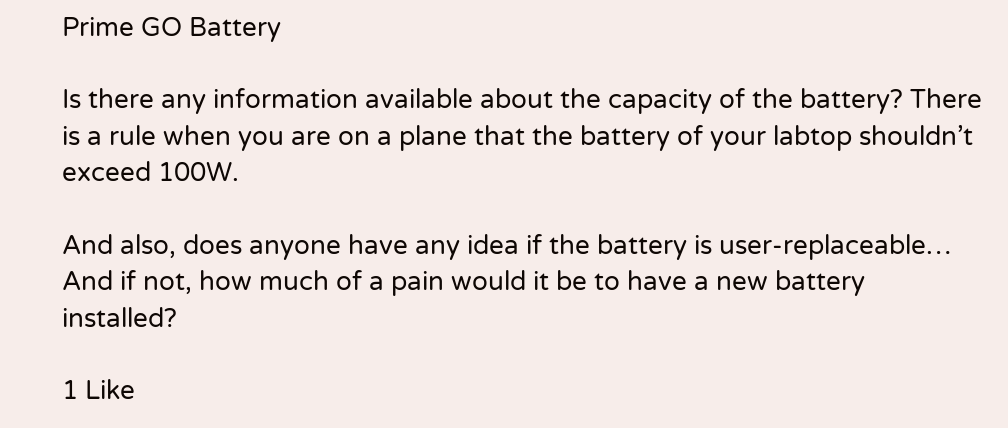Prime GO Battery

Is there any information available about the capacity of the battery? There is a rule when you are on a plane that the battery of your labtop shouldn’t exceed 100W.

And also, does anyone have any idea if the battery is user-replaceable… And if not, how much of a pain would it be to have a new battery installed?

1 Like